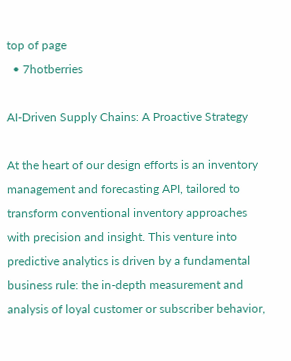top of page
  • 7hotberries

AI-Driven Supply Chains: A Proactive Strategy

At the heart of our design efforts is an inventory management and forecasting API, tailored to transform conventional inventory approaches with precision and insight. This venture into predictive analytics is driven by a fundamental business rule: the in-depth measurement and analysis of loyal customer or subscriber behavior,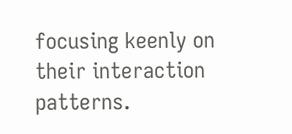focusing keenly on their interaction patterns.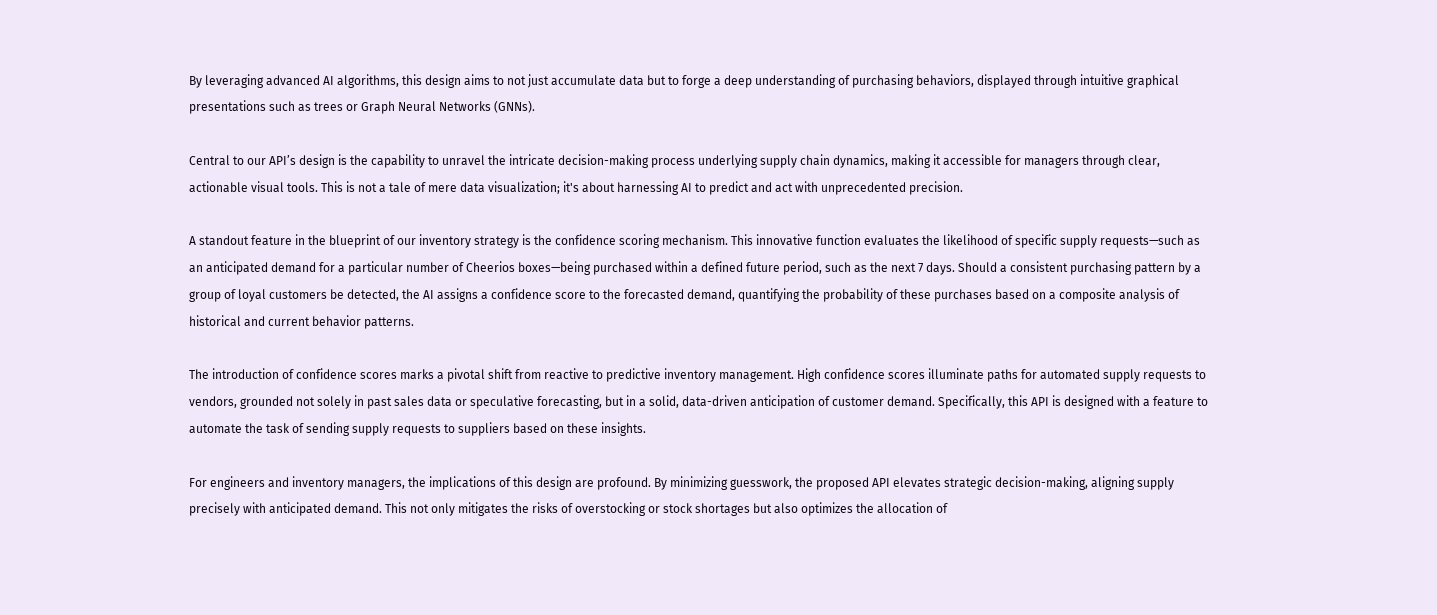By leveraging advanced AI algorithms, this design aims to not just accumulate data but to forge a deep understanding of purchasing behaviors, displayed through intuitive graphical presentations such as trees or Graph Neural Networks (GNNs).

Central to our API’s design is the capability to unravel the intricate decision-making process underlying supply chain dynamics, making it accessible for managers through clear, actionable visual tools. This is not a tale of mere data visualization; it's about harnessing AI to predict and act with unprecedented precision.

A standout feature in the blueprint of our inventory strategy is the confidence scoring mechanism. This innovative function evaluates the likelihood of specific supply requests—such as an anticipated demand for a particular number of Cheerios boxes—being purchased within a defined future period, such as the next 7 days. Should a consistent purchasing pattern by a group of loyal customers be detected, the AI assigns a confidence score to the forecasted demand, quantifying the probability of these purchases based on a composite analysis of historical and current behavior patterns.

The introduction of confidence scores marks a pivotal shift from reactive to predictive inventory management. High confidence scores illuminate paths for automated supply requests to vendors, grounded not solely in past sales data or speculative forecasting, but in a solid, data-driven anticipation of customer demand. Specifically, this API is designed with a feature to automate the task of sending supply requests to suppliers based on these insights.

For engineers and inventory managers, the implications of this design are profound. By minimizing guesswork, the proposed API elevates strategic decision-making, aligning supply precisely with anticipated demand. This not only mitigates the risks of overstocking or stock shortages but also optimizes the allocation of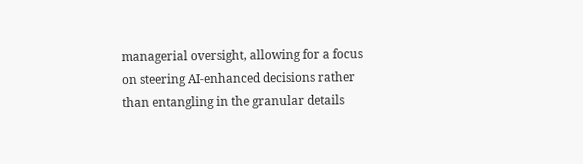managerial oversight, allowing for a focus on steering AI-enhanced decisions rather than entangling in the granular details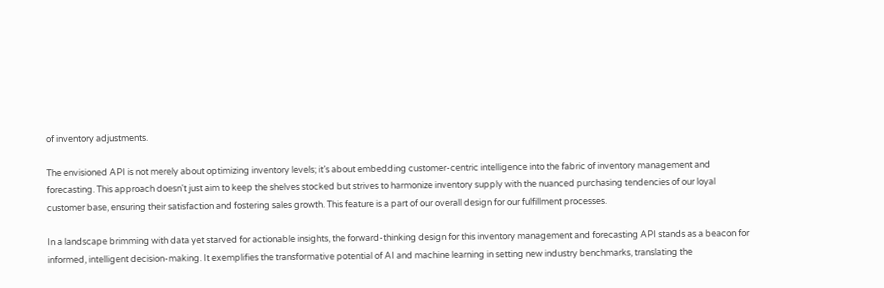of inventory adjustments.

The envisioned API is not merely about optimizing inventory levels; it’s about embedding customer-centric intelligence into the fabric of inventory management and forecasting. This approach doesn't just aim to keep the shelves stocked but strives to harmonize inventory supply with the nuanced purchasing tendencies of our loyal customer base, ensuring their satisfaction and fostering sales growth. This feature is a part of our overall design for our fulfillment processes.

In a landscape brimming with data yet starved for actionable insights, the forward-thinking design for this inventory management and forecasting API stands as a beacon for informed, intelligent decision-making. It exemplifies the transformative potential of AI and machine learning in setting new industry benchmarks, translating the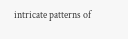intricate patterns of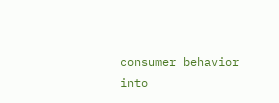consumer behavior into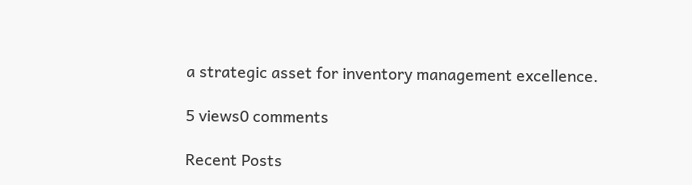a strategic asset for inventory management excellence.

5 views0 comments

Recent Posts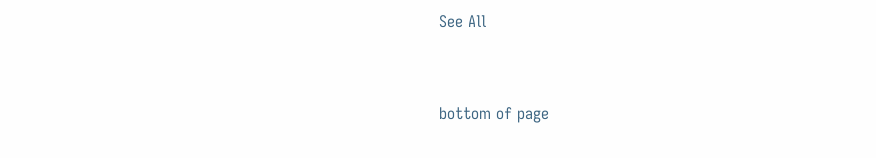See All


bottom of page